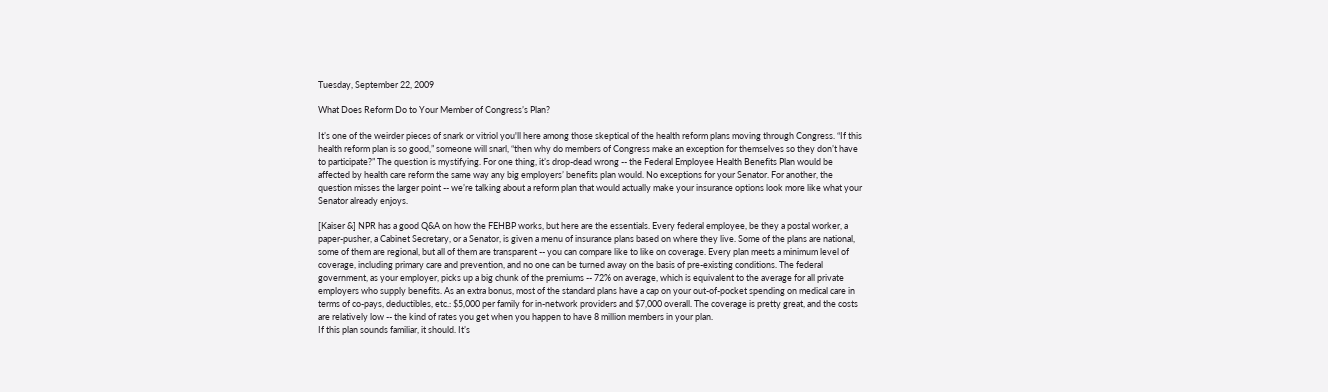Tuesday, September 22, 2009

What Does Reform Do to Your Member of Congress’s Plan?

It’s one of the weirder pieces of snark or vitriol you'll here among those skeptical of the health reform plans moving through Congress. “If this health reform plan is so good,” someone will snarl, “then why do members of Congress make an exception for themselves so they don’t have to participate?” The question is mystifying. For one thing, it’s drop-dead wrong -- the Federal Employee Health Benefits Plan would be affected by health care reform the same way any big employers’ benefits plan would. No exceptions for your Senator. For another, the question misses the larger point -- we’re talking about a reform plan that would actually make your insurance options look more like what your Senator already enjoys.

[Kaiser &] NPR has a good Q&A on how the FEHBP works, but here are the essentials. Every federal employee, be they a postal worker, a paper-pusher, a Cabinet Secretary, or a Senator, is given a menu of insurance plans based on where they live. Some of the plans are national, some of them are regional, but all of them are transparent -- you can compare like to like on coverage. Every plan meets a minimum level of coverage, including primary care and prevention, and no one can be turned away on the basis of pre-existing conditions. The federal government, as your employer, picks up a big chunk of the premiums -- 72% on average, which is equivalent to the average for all private employers who supply benefits. As an extra bonus, most of the standard plans have a cap on your out-of-pocket spending on medical care in terms of co-pays, deductibles, etc.: $5,000 per family for in-network providers and $7,000 overall. The coverage is pretty great, and the costs are relatively low -- the kind of rates you get when you happen to have 8 million members in your plan.
If this plan sounds familiar, it should. It’s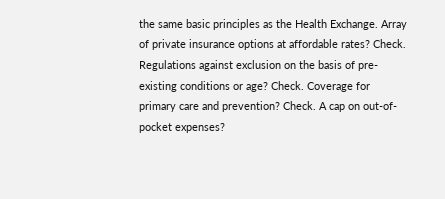the same basic principles as the Health Exchange. Array of private insurance options at affordable rates? Check. Regulations against exclusion on the basis of pre-existing conditions or age? Check. Coverage for primary care and prevention? Check. A cap on out-of-pocket expenses?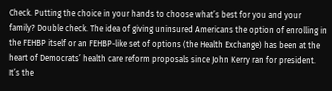Check. Putting the choice in your hands to choose what’s best for you and your family? Double check. The idea of giving uninsured Americans the option of enrolling in the FEHBP itself or an FEHBP-like set of options (the Health Exchange) has been at the heart of Democrats’ health care reform proposals since John Kerry ran for president. It’s the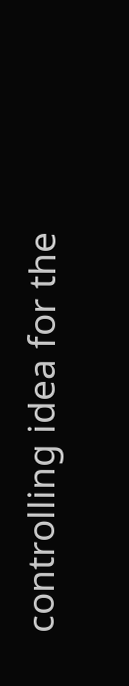controlling idea for the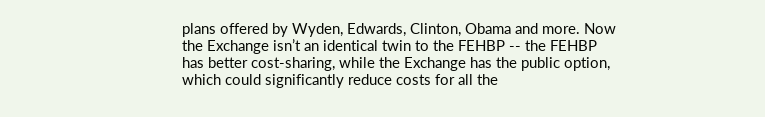plans offered by Wyden, Edwards, Clinton, Obama and more. Now the Exchange isn’t an identical twin to the FEHBP -- the FEHBP has better cost-sharing, while the Exchange has the public option, which could significantly reduce costs for all the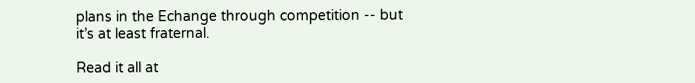plans in the Echange through competition -- but it’s at least fraternal.

Read it all at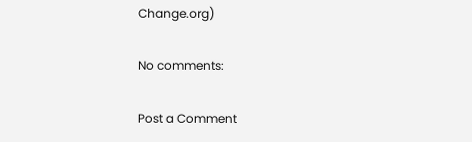Change.org)

No comments:

Post a Comment